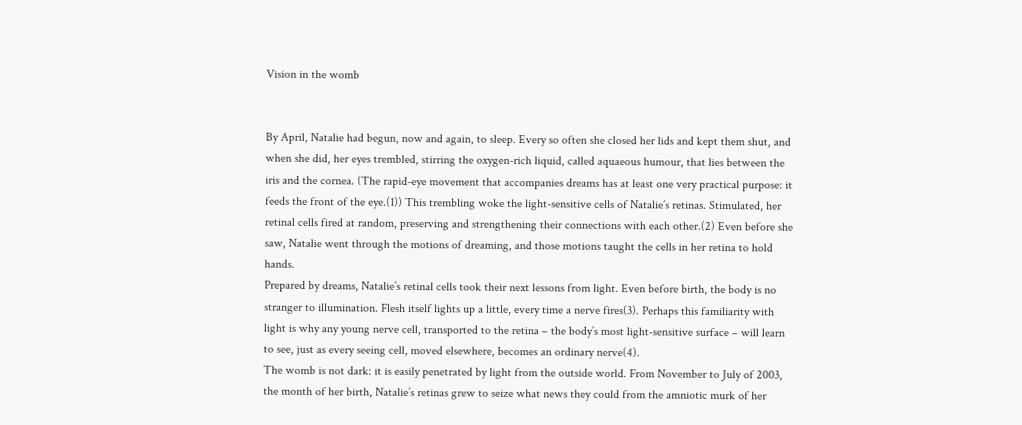Vision in the womb


By April, Natalie had begun, now and again, to sleep. Every so often she closed her lids and kept them shut, and when she did, her eyes trembled, stirring the oxygen-rich liquid, called aquaeous humour, that lies between the iris and the cornea. (The rapid-eye movement that accompanies dreams has at least one very practical purpose: it feeds the front of the eye.(1)) This trembling woke the light-sensitive cells of Natalie’s retinas. Stimulated, her retinal cells fired at random, preserving and strengthening their connections with each other.(2) Even before she saw, Natalie went through the motions of dreaming, and those motions taught the cells in her retina to hold hands.
Prepared by dreams, Natalie’s retinal cells took their next lessons from light. Even before birth, the body is no stranger to illumination. Flesh itself lights up a little, every time a nerve fires(3). Perhaps this familiarity with light is why any young nerve cell, transported to the retina – the body’s most light-sensitive surface – will learn to see, just as every seeing cell, moved elsewhere, becomes an ordinary nerve(4).
The womb is not dark: it is easily penetrated by light from the outside world. From November to July of 2003, the month of her birth, Natalie’s retinas grew to seize what news they could from the amniotic murk of her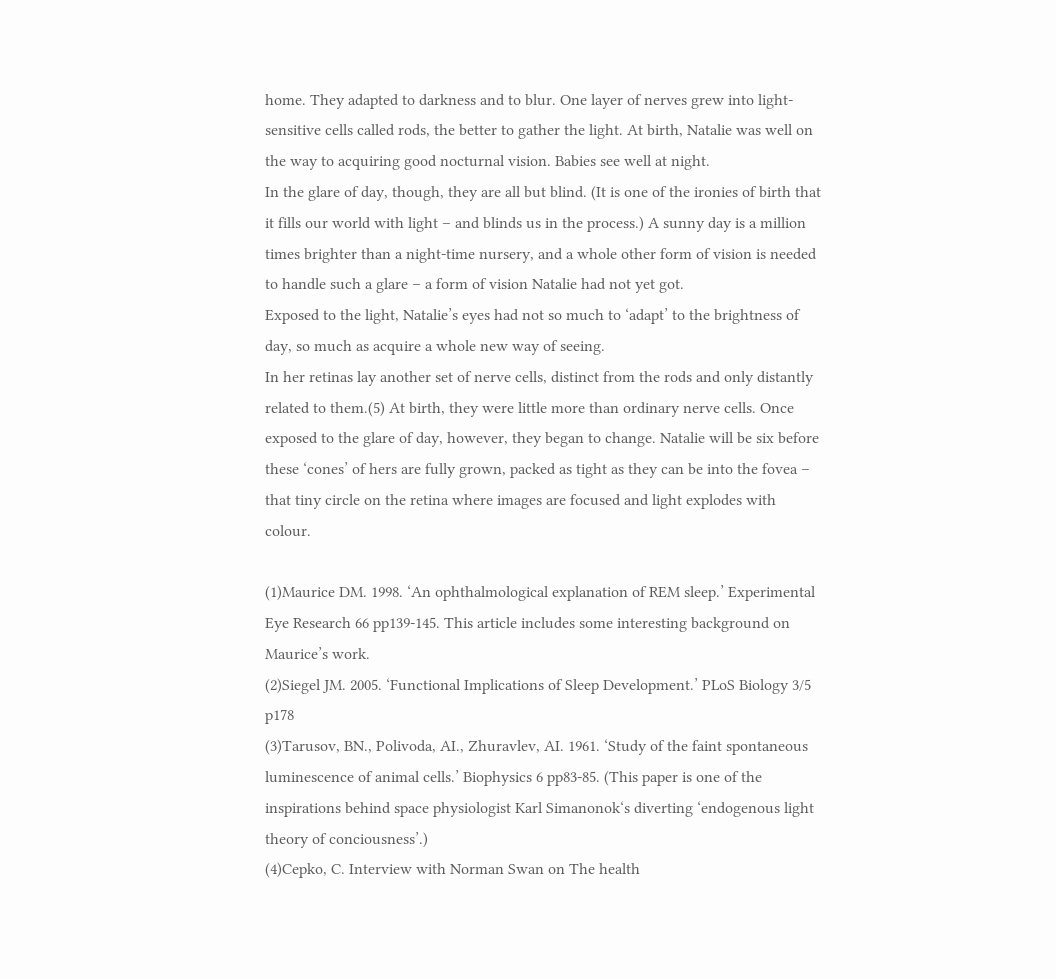home. They adapted to darkness and to blur. One layer of nerves grew into light-sensitive cells called rods, the better to gather the light. At birth, Natalie was well on the way to acquiring good nocturnal vision. Babies see well at night.
In the glare of day, though, they are all but blind. (It is one of the ironies of birth that it fills our world with light – and blinds us in the process.) A sunny day is a million times brighter than a night-time nursery, and a whole other form of vision is needed to handle such a glare – a form of vision Natalie had not yet got.
Exposed to the light, Natalie’s eyes had not so much to ‘adapt’ to the brightness of day, so much as acquire a whole new way of seeing.
In her retinas lay another set of nerve cells, distinct from the rods and only distantly related to them.(5) At birth, they were little more than ordinary nerve cells. Once exposed to the glare of day, however, they began to change. Natalie will be six before these ‘cones’ of hers are fully grown, packed as tight as they can be into the fovea – that tiny circle on the retina where images are focused and light explodes with colour.

(1)Maurice DM. 1998. ‘An ophthalmological explanation of REM sleep.’ Experimental Eye Research 66 pp139-145. This article includes some interesting background on Maurice’s work.
(2)Siegel JM. 2005. ‘Functional Implications of Sleep Development.’ PLoS Biology 3/5 p178
(3)Tarusov, BN., Polivoda, AI., Zhuravlev, AI. 1961. ‘Study of the faint spontaneous luminescence of animal cells.’ Biophysics 6 pp83-85. (This paper is one of the inspirations behind space physiologist Karl Simanonok‘s diverting ‘endogenous light theory of conciousness’.)
(4)Cepko, C. Interview with Norman Swan on The health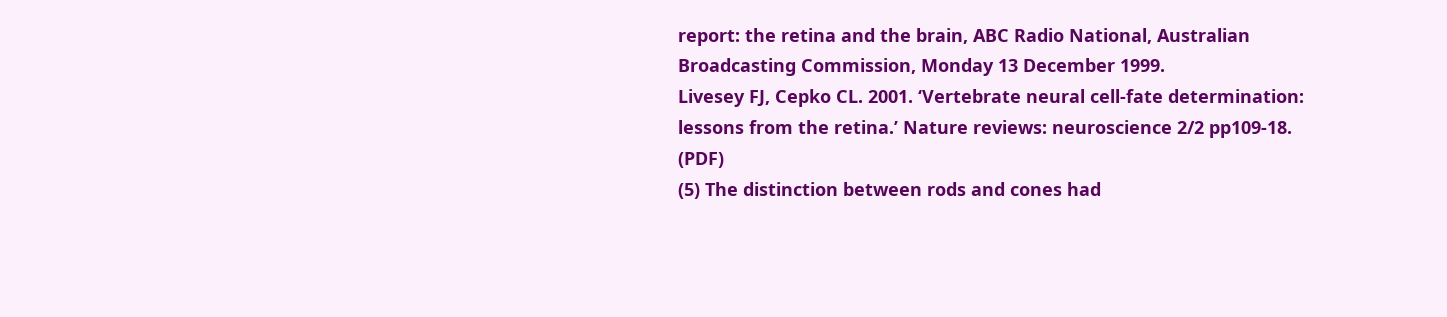report: the retina and the brain, ABC Radio National, Australian Broadcasting Commission, Monday 13 December 1999.
Livesey FJ, Cepko CL. 2001. ‘Vertebrate neural cell-fate determination: lessons from the retina.’ Nature reviews: neuroscience 2/2 pp109-18. (PDF)
(5) The distinction between rods and cones had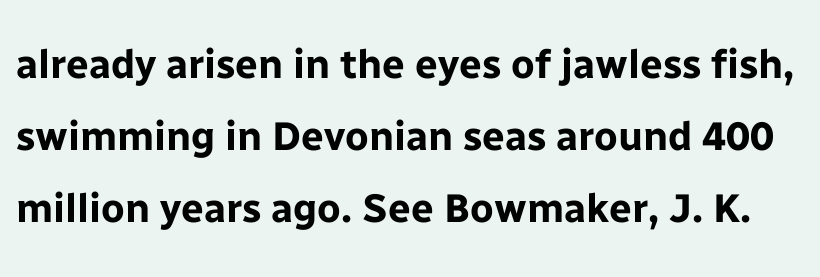already arisen in the eyes of jawless fish, swimming in Devonian seas around 400 million years ago. See Bowmaker, J. K.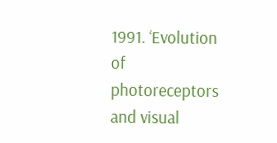1991. ‘Evolution of photoreceptors and visual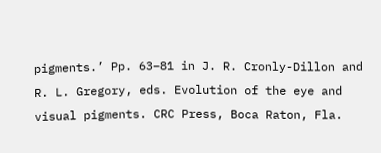pigments.’ Pp. 63–81 in J. R. Cronly-Dillon and R. L. Gregory, eds. Evolution of the eye and visual pigments. CRC Press, Boca Raton, Fla.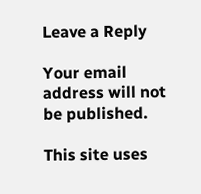Leave a Reply

Your email address will not be published.

This site uses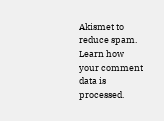Akismet to reduce spam. Learn how your comment data is processed.